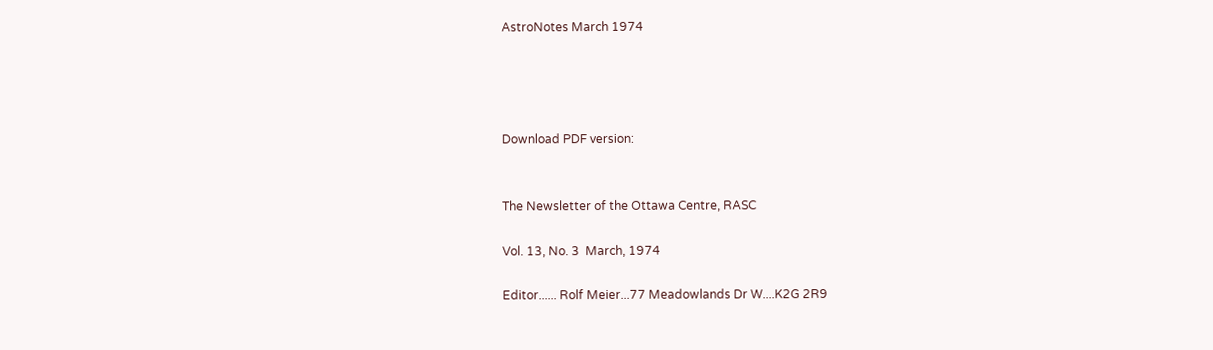AstroNotes March 1974




Download PDF version:


The Newsletter of the Ottawa Centre, RASC

Vol. 13, No. 3  March, 1974

Editor...... Rolf Meier...77 Meadowlands Dr W....K2G 2R9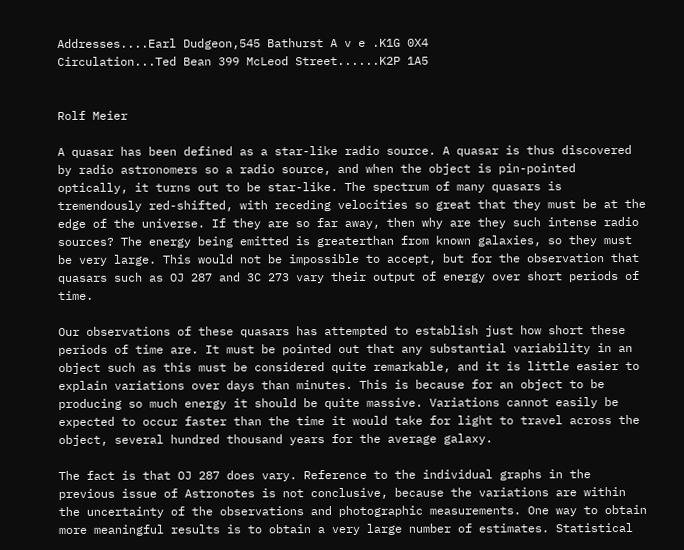Addresses....Earl Dudgeon,545 Bathurst A v e .K1G 0X4
Circulation...Ted Bean 399 McLeod Street......K2P 1A5


Rolf Meier

A quasar has been defined as a star-like radio source. A quasar is thus discovered by radio astronomers so a radio source, and when the object is pin-pointed optically, it turns out to be star-like. The spectrum of many quasars is tremendously red-shifted, with receding velocities so great that they must be at the edge of the universe. If they are so far away, then why are they such intense radio sources? The energy being emitted is greaterthan from known galaxies, so they must be very large. This would not be impossible to accept, but for the observation that quasars such as OJ 287 and 3C 273 vary their output of energy over short periods of time.

Our observations of these quasars has attempted to establish just how short these periods of time are. It must be pointed out that any substantial variability in an object such as this must be considered quite remarkable, and it is little easier to explain variations over days than minutes. This is because for an object to be producing so much energy it should be quite massive. Variations cannot easily be expected to occur faster than the time it would take for light to travel across the object, several hundred thousand years for the average galaxy.

The fact is that OJ 287 does vary. Reference to the individual graphs in the previous issue of Astronotes is not conclusive, because the variations are within the uncertainty of the observations and photographic measurements. One way to obtain more meaningful results is to obtain a very large number of estimates. Statistical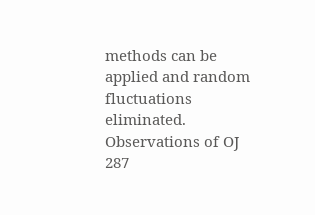methods can be applied and random fluctuations eliminated. Observations of OJ 287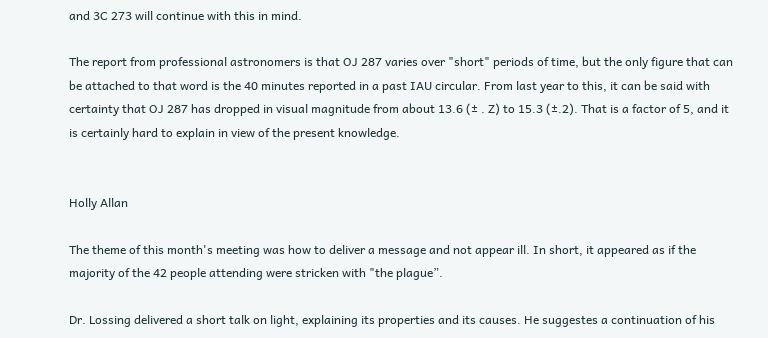and 3C 273 will continue with this in mind.

The report from professional astronomers is that OJ 287 varies over "short" periods of time, but the only figure that can be attached to that word is the 40 minutes reported in a past IAU circular. From last year to this, it can be said with certainty that OJ 287 has dropped in visual magnitude from about 13.6 (± . Z) to 15.3 (±.2). That is a factor of 5, and it is certainly hard to explain in view of the present knowledge.


Holly Allan

The theme of this month's meeting was how to deliver a message and not appear ill. In short, it appeared as if the majority of the 42 people attending were stricken with "the plague”.

Dr. Lossing delivered a short talk on light, explaining its properties and its causes. He suggestes a continuation of his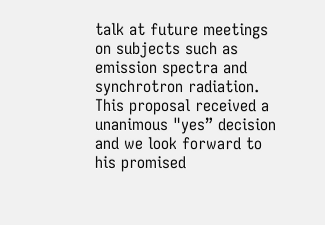talk at future meetings on subjects such as emission spectra and synchrotron radiation. This proposal received a unanimous "yes” decision and we look forward to his promised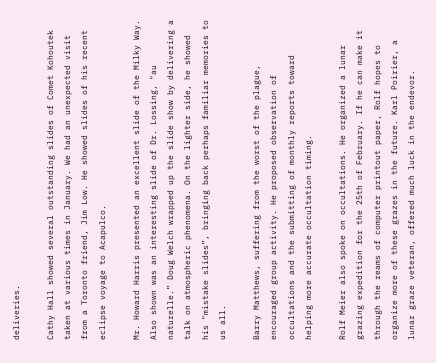deliveries.

Cathy Hall showed several outstanding slides of Comet Kohoutek taken at various times in January. We had an unexpected visit from a Toronto friend, Jim Low. He showed slides of his recent eclipse voyage to Acapulco.

Mr. Howard Harris presented an excellent slide of the Milky Way. Also shown was an interesting slide of Dr. Lossing, "au naturelle.” Doug Welch wrapped up the slide show by delivering a talk on atmospheric phenomena. On the lighter side, he showed his "mistake slides”, bringing back perhaps familiar memories to us all.

Barry Matthews, suffering from the worst of the plague, encouraged group activity. He proposed observation of occultations and the submitting of monthly reports toward helping more accurate occultation timing.

Rolf Meier also spoke on occultations. He organized a lunar grazing expedition for the 25th of February. If he can make it through the reams of computer printout paper, Rolf hopes to organize more of these grazes in the future. Karl Poirier, a lunar graze veteran, offered much luck in the endevor.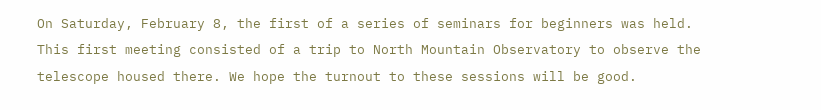On Saturday, February 8, the first of a series of seminars for beginners was held. This first meeting consisted of a trip to North Mountain Observatory to observe the telescope housed there. We hope the turnout to these sessions will be good.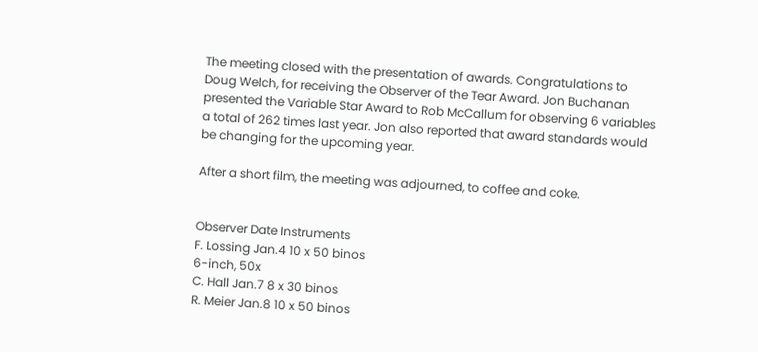The meeting closed with the presentation of awards. Congratulations to Doug Welch, for receiving the Observer of the Tear Award. Jon Buchanan presented the Variable Star Award to Rob McCallum for observing 6 variables a total of 262 times last year. Jon also reported that award standards would be changing for the upcoming year.

After a short film, the meeting was adjourned, to coffee and coke.


Observer Date Instruments
F. Lossing Jan.4 10 x 50 binos
6-inch, 50x
C. Hall Jan.7 8 x 30 binos
R. Meier Jan.8 10 x 50 binos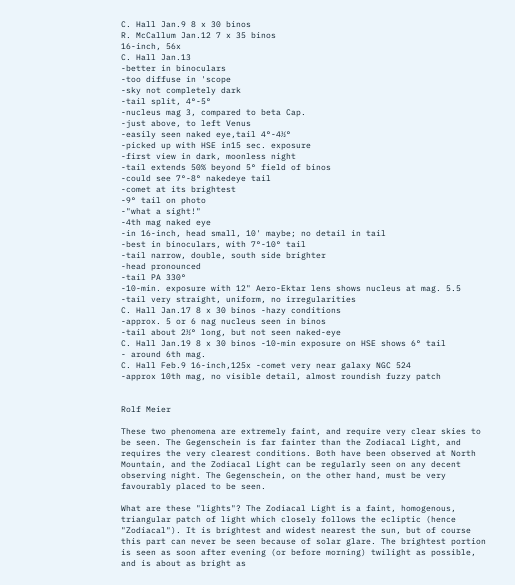C. Hall Jan.9 8 x 30 binos
R. McCallum Jan.12 7 x 35 binos
16-inch, 56x
C. Hall Jan.13
-better in binoculars
-too diffuse in 'scope
-sky not completely dark
-tail split, 4°-5°
-nucleus mag 3, compared to beta Cap.
-just above, to left Venus
-easily seen naked eye,tail 4°-4½°
-picked up with HSE in15 sec. exposure
-first view in dark, moonless night
-tail extends 50% beyond 5° field of binos
-could see 7°-8° nakedeye tail
-comet at its brightest
-9° tail on photo
-"what a sight!"
-4th mag naked eye
-in 16-inch, head small, 10' maybe; no detail in tail
-best in binoculars, with 7°-10° tail
-tail narrow, double, south side brighter
-head pronounced
-tail PA 330°
-10-min. exposure with 12" Aero-Ektar lens shows nucleus at mag. 5.5
-tail very straight, uniform, no irregularities
C. Hall Jan.17 8 x 30 binos -hazy conditions
-approx. 5 or 6 nag nucleus seen in binos
-tail about 2½° long, but not seen naked-eye
C. Hall Jan.19 8 x 30 binos -10-min exposure on HSE shows 6° tail
- around 6th mag.
C. Hall Feb.9 16-inch,125x -comet very near galaxy NGC 524
-approx 10th mag, no visible detail, almost roundish fuzzy patch


Rolf Meier

These two phenomena are extremely faint, and require very clear skies to be seen. The Gegenschein is far fainter than the Zodiacal Light, and requires the very clearest conditions. Both have been observed at North Mountain, and the Zodiacal Light can be regularly seen on any decent observing night. The Gegenschein, on the other hand, must be very favourably placed to be seen.

What are these "lights"? The Zodiacal Light is a faint, homogenous, triangular patch of light which closely follows the ecliptic (hence "Zodiacal"). It is brightest and widest nearest the sun, but of course this part can never be seen because of solar glare. The brightest portion is seen as soon after evening (or before morning) twilight as possible, and is about as bright as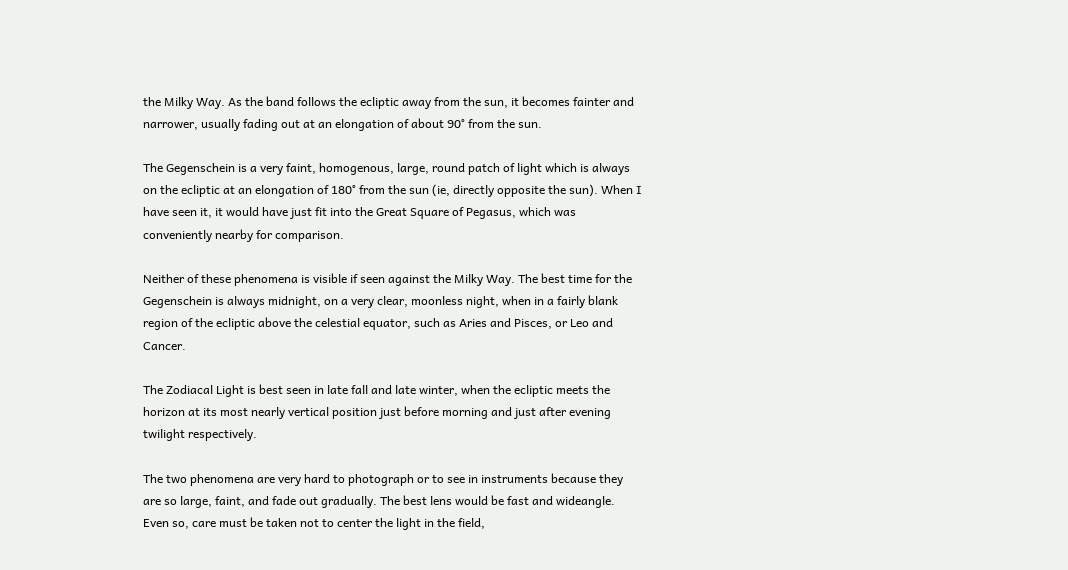the Milky Way. As the band follows the ecliptic away from the sun, it becomes fainter and narrower, usually fading out at an elongation of about 90° from the sun.

The Gegenschein is a very faint, homogenous, large, round patch of light which is always on the ecliptic at an elongation of 180° from the sun (ie, directly opposite the sun). When I have seen it, it would have just fit into the Great Square of Pegasus, which was conveniently nearby for comparison.

Neither of these phenomena is visible if seen against the Milky Way. The best time for the Gegenschein is always midnight, on a very clear, moonless night, when in a fairly blank region of the ecliptic above the celestial equator, such as Aries and Pisces, or Leo and Cancer.

The Zodiacal Light is best seen in late fall and late winter, when the ecliptic meets the horizon at its most nearly vertical position just before morning and just after evening twilight respectively.

The two phenomena are very hard to photograph or to see in instruments because they are so large, faint, and fade out gradually. The best lens would be fast and wideangle. Even so, care must be taken not to center the light in the field,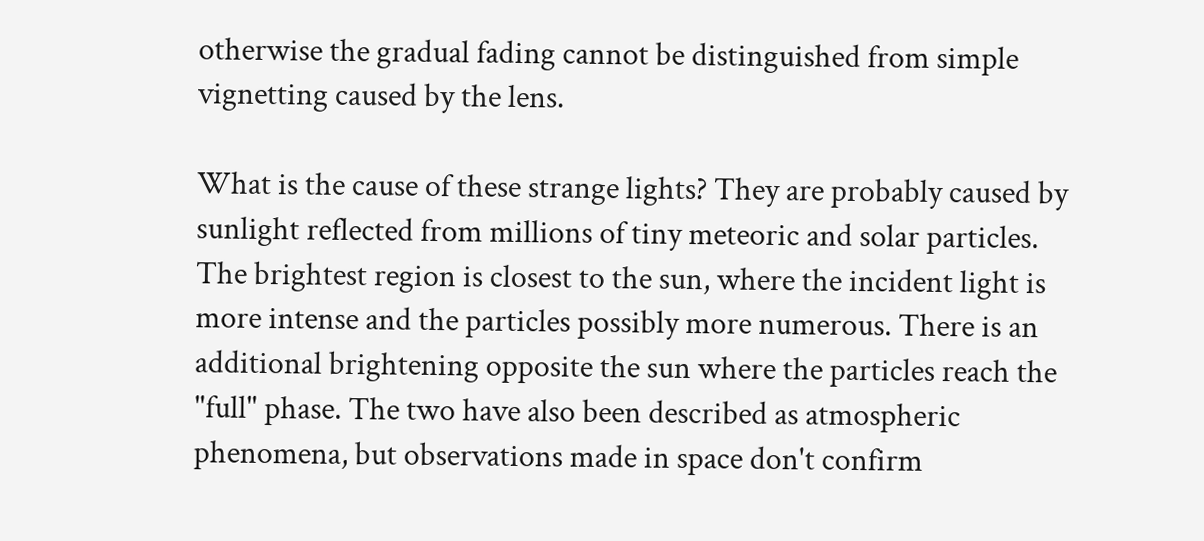otherwise the gradual fading cannot be distinguished from simple vignetting caused by the lens.

What is the cause of these strange lights? They are probably caused by sunlight reflected from millions of tiny meteoric and solar particles. The brightest region is closest to the sun, where the incident light is more intense and the particles possibly more numerous. There is an additional brightening opposite the sun where the particles reach the "full" phase. The two have also been described as atmospheric phenomena, but observations made in space don't confirm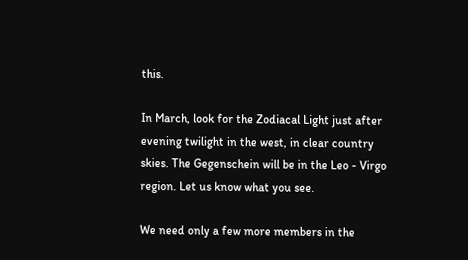this.

In March, look for the Zodiacal Light just after evening twilight in the west, in clear country skies. The Gegenschein will be in the Leo - Virgo region. Let us know what you see.

We need only a few more members in the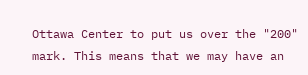Ottawa Center to put us over the "200" mark. This means that we may have an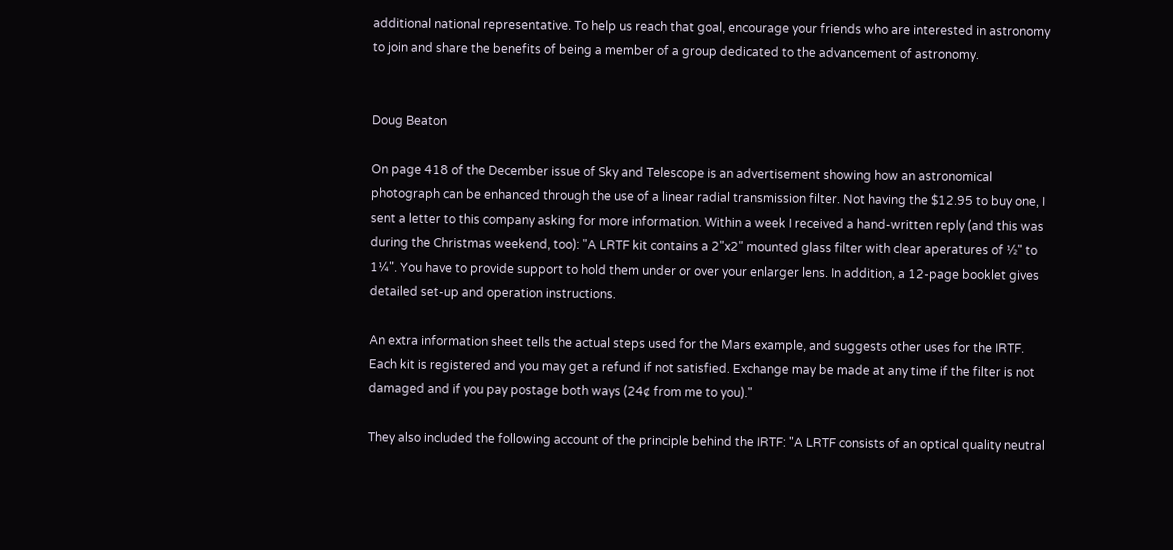additional national representative. To help us reach that goal, encourage your friends who are interested in astronomy to join and share the benefits of being a member of a group dedicated to the advancement of astronomy.


Doug Beaton

On page 418 of the December issue of Sky and Telescope is an advertisement showing how an astronomical photograph can be enhanced through the use of a linear radial transmission filter. Not having the $12.95 to buy one, I sent a letter to this company asking for more information. Within a week I received a hand-written reply (and this was during the Christmas weekend, too): "A LRTF kit contains a 2"x2" mounted glass filter with clear aperatures of ½" to 1¼". You have to provide support to hold them under or over your enlarger lens. In addition, a 12-page booklet gives detailed set-up and operation instructions.

An extra information sheet tells the actual steps used for the Mars example, and suggests other uses for the IRTF. Each kit is registered and you may get a refund if not satisfied. Exchange may be made at any time if the filter is not damaged and if you pay postage both ways (24¢ from me to you)."

They also included the following account of the principle behind the IRTF: "A LRTF consists of an optical quality neutral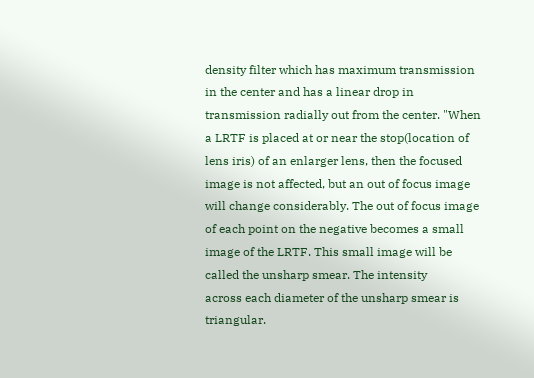density filter which has maximum transmission in the center and has a linear drop in transmission radially out from the center. "When a LRTF is placed at or near the stop(location of lens iris) of an enlarger lens, then the focused image is not affected, but an out of focus image will change considerably. The out of focus image of each point on the negative becomes a small image of the LRTF. This small image will be called the unsharp smear. The intensity
across each diameter of the unsharp smear is triangular.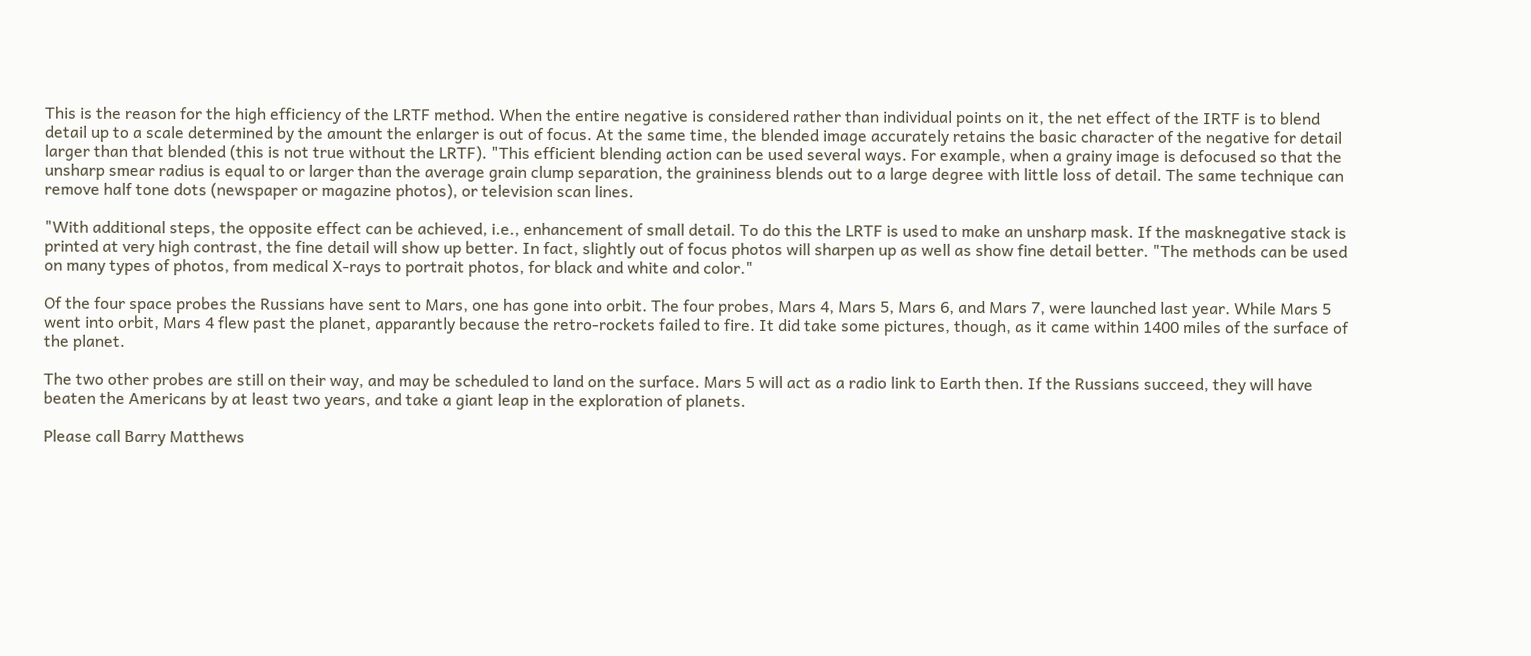This is the reason for the high efficiency of the LRTF method. When the entire negative is considered rather than individual points on it, the net effect of the IRTF is to blend detail up to a scale determined by the amount the enlarger is out of focus. At the same time, the blended image accurately retains the basic character of the negative for detail larger than that blended (this is not true without the LRTF). "This efficient blending action can be used several ways. For example, when a grainy image is defocused so that the unsharp smear radius is equal to or larger than the average grain clump separation, the graininess blends out to a large degree with little loss of detail. The same technique can remove half tone dots (newspaper or magazine photos), or television scan lines.

"With additional steps, the opposite effect can be achieved, i.e., enhancement of small detail. To do this the LRTF is used to make an unsharp mask. If the masknegative stack is printed at very high contrast, the fine detail will show up better. In fact, slightly out of focus photos will sharpen up as well as show fine detail better. "The methods can be used on many types of photos, from medical X-rays to portrait photos, for black and white and color."

Of the four space probes the Russians have sent to Mars, one has gone into orbit. The four probes, Mars 4, Mars 5, Mars 6, and Mars 7, were launched last year. While Mars 5 went into orbit, Mars 4 flew past the planet, apparantly because the retro-rockets failed to fire. It did take some pictures, though, as it came within 1400 miles of the surface of the planet.

The two other probes are still on their way, and may be scheduled to land on the surface. Mars 5 will act as a radio link to Earth then. If the Russians succeed, they will have beaten the Americans by at least two years, and take a giant leap in the exploration of planets.

Please call Barry Matthews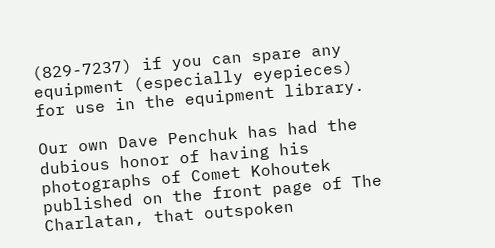(829-7237) if you can spare any equipment (especially eyepieces) for use in the equipment library.

Our own Dave Penchuk has had the dubious honor of having his photographs of Comet Kohoutek published on the front page of The Charlatan, that outspoken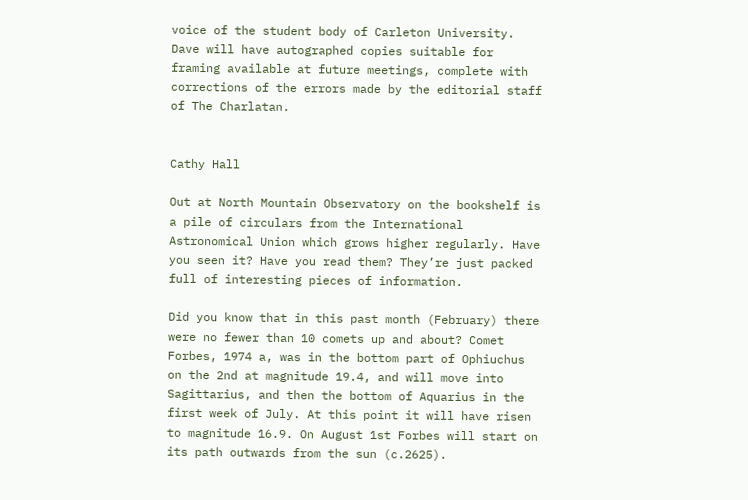voice of the student body of Carleton University. Dave will have autographed copies suitable for framing available at future meetings, complete with corrections of the errors made by the editorial staff of The Charlatan.


Cathy Hall

Out at North Mountain Observatory on the bookshelf is a pile of circulars from the International Astronomical Union which grows higher regularly. Have you seen it? Have you read them? They’re just packed full of interesting pieces of information.

Did you know that in this past month (February) there were no fewer than 10 comets up and about? Comet Forbes, 1974 a, was in the bottom part of Ophiuchus on the 2nd at magnitude 19.4, and will move into Sagittarius, and then the bottom of Aquarius in the first week of July. At this point it will have risen to magnitude 16.9. On August 1st Forbes will start on its path outwards from the sun (c.2625).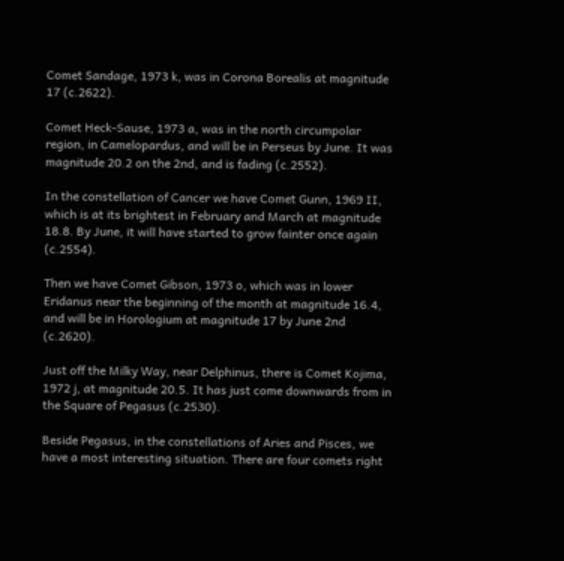Comet Sandage, 1973 k, was in Corona Borealis at magnitude 17 (c.2622).

Comet Heck-Sause, 1973 a, was in the north circumpolar region, in Camelopardus, and will be in Perseus by June. It was magnitude 20.2 on the 2nd, and is fading (c.2552).

In the constellation of Cancer we have Comet Gunn, 1969 II, which is at its brightest in February and March at magnitude 18.8. By June, it will have started to grow fainter once again (c.2554).

Then we have Comet Gibson, 1973 o, which was in lower Eridanus near the beginning of the month at magnitude 16.4, and will be in Horologium at magnitude 17 by June 2nd (c.2620).

Just off the Milky Way, near Delphinus, there is Comet Kojima, 1972 j, at magnitude 20.5. It has just come downwards from in the Square of Pegasus (c.2530).

Beside Pegasus, in the constellations of Aries and Pisces, we have a most interesting situation. There are four comets right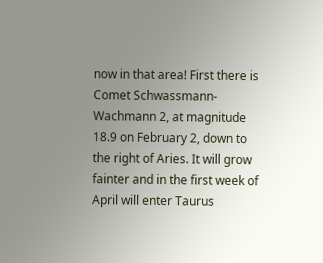now in that area! First there is Comet Schwassmann-Wachmann 2, at magnitude 18.9 on February 2, down to the right of Aries. It will grow fainter and in the first week of April will enter Taurus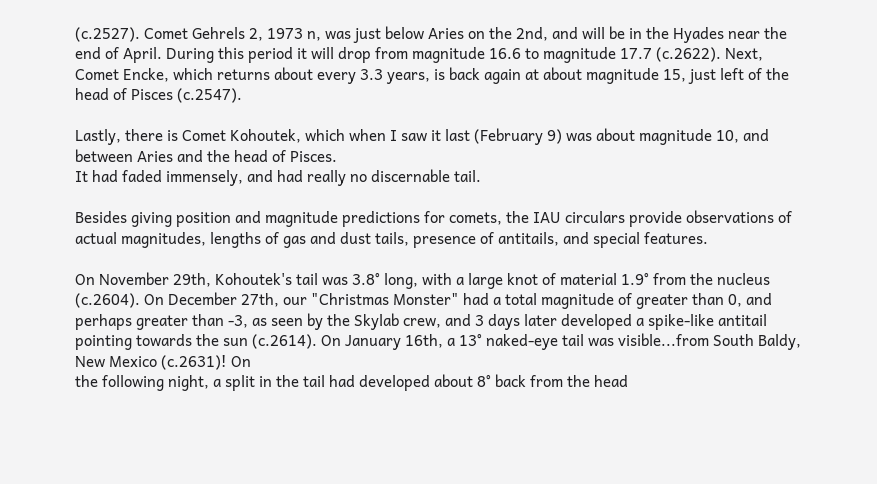(c.2527). Comet Gehrels 2, 1973 n, was just below Aries on the 2nd, and will be in the Hyades near the end of April. During this period it will drop from magnitude 16.6 to magnitude 17.7 (c.2622). Next, Comet Encke, which returns about every 3.3 years, is back again at about magnitude 15, just left of the head of Pisces (c.2547).

Lastly, there is Comet Kohoutek, which when I saw it last (February 9) was about magnitude 10, and between Aries and the head of Pisces.
It had faded immensely, and had really no discernable tail.

Besides giving position and magnitude predictions for comets, the IAU circulars provide observations of actual magnitudes, lengths of gas and dust tails, presence of antitails, and special features.

On November 29th, Kohoutek's tail was 3.8° long, with a large knot of material 1.9° from the nucleus (c.2604). On December 27th, our "Christmas Monster" had a total magnitude of greater than 0, and perhaps greater than -3, as seen by the Skylab crew, and 3 days later developed a spike-like antitail pointing towards the sun (c.2614). On January 16th, a 13° naked-eye tail was visible...from South Baldy, New Mexico (c.2631)! On
the following night, a split in the tail had developed about 8° back from the head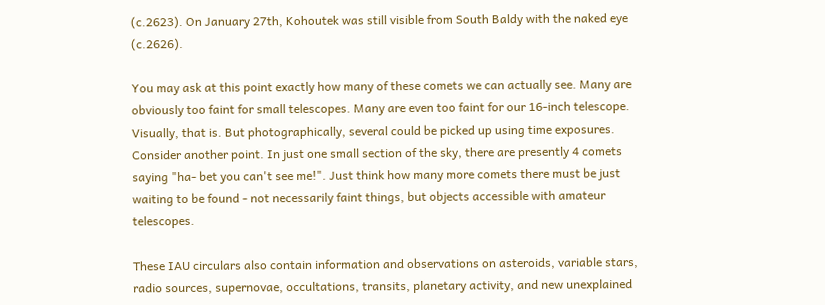(c.2623). On January 27th, Kohoutek was still visible from South Baldy with the naked eye (c.2626).

You may ask at this point exactly how many of these comets we can actually see. Many are obviously too faint for small telescopes. Many are even too faint for our 16-inch telescope. Visually, that is. But photographically, several could be picked up using time exposures. Consider another point. In just one small section of the sky, there are presently 4 comets saying "ha- bet you can't see me!". Just think how many more comets there must be just waiting to be found - not necessarily faint things, but objects accessible with amateur telescopes.

These IAU circulars also contain information and observations on asteroids, variable stars, radio sources, supernovae, occultations, transits, planetary activity, and new unexplained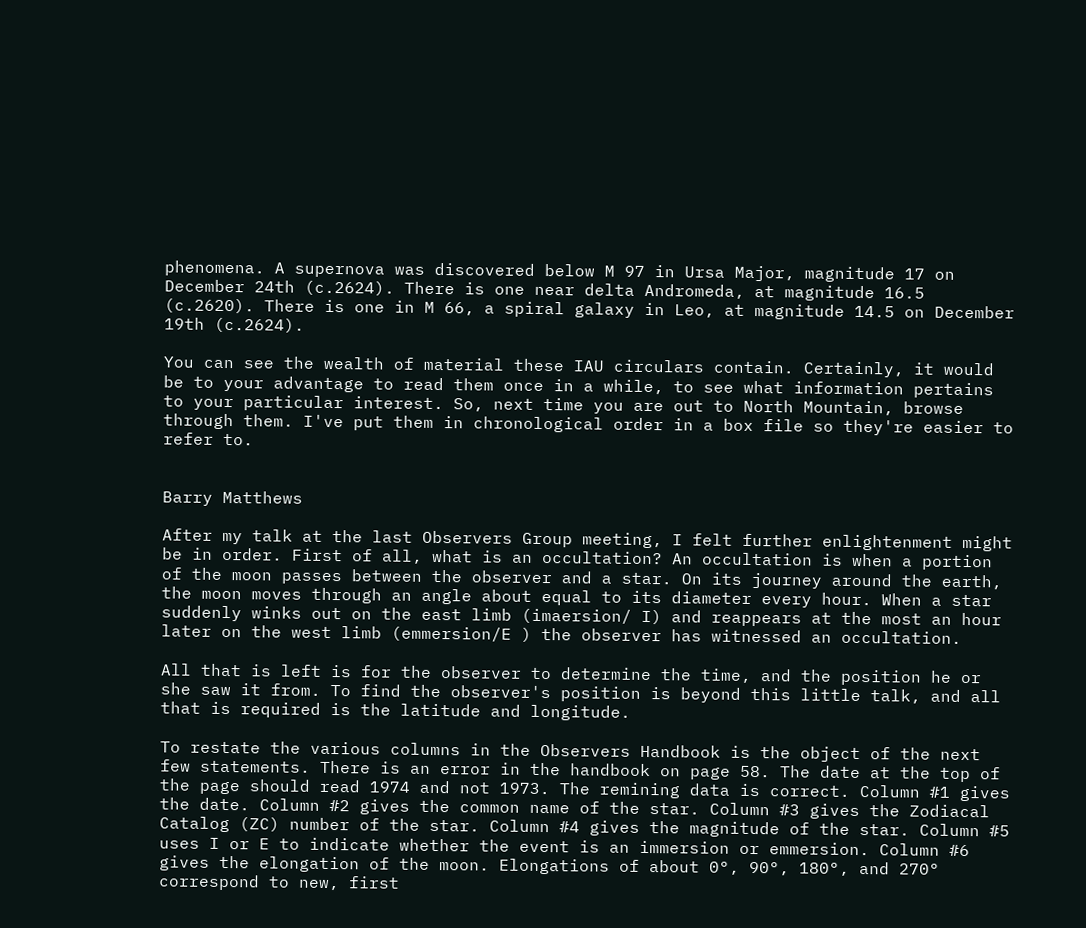phenomena. A supernova was discovered below M 97 in Ursa Major, magnitude 17 on December 24th (c.2624). There is one near delta Andromeda, at magnitude 16.5 (c.2620). There is one in M 66, a spiral galaxy in Leo, at magnitude 14.5 on December 19th (c.2624).

You can see the wealth of material these IAU circulars contain. Certainly, it would be to your advantage to read them once in a while, to see what information pertains to your particular interest. So, next time you are out to North Mountain, browse through them. I've put them in chronological order in a box file so they're easier to refer to.


Barry Matthews

After my talk at the last Observers Group meeting, I felt further enlightenment might be in order. First of all, what is an occultation? An occultation is when a portion of the moon passes between the observer and a star. On its journey around the earth, the moon moves through an angle about equal to its diameter every hour. When a star suddenly winks out on the east limb (imaersion/ I) and reappears at the most an hour later on the west limb (emmersion/E ) the observer has witnessed an occultation.

All that is left is for the observer to determine the time, and the position he or she saw it from. To find the observer's position is beyond this little talk, and all that is required is the latitude and longitude.

To restate the various columns in the Observers Handbook is the object of the next few statements. There is an error in the handbook on page 58. The date at the top of the page should read 1974 and not 1973. The remining data is correct. Column #1 gives the date. Column #2 gives the common name of the star. Column #3 gives the Zodiacal Catalog (ZC) number of the star. Column #4 gives the magnitude of the star. Column #5 uses I or E to indicate whether the event is an immersion or emmersion. Column #6 gives the elongation of the moon. Elongations of about 0°, 90°, 180°, and 270° correspond to new, first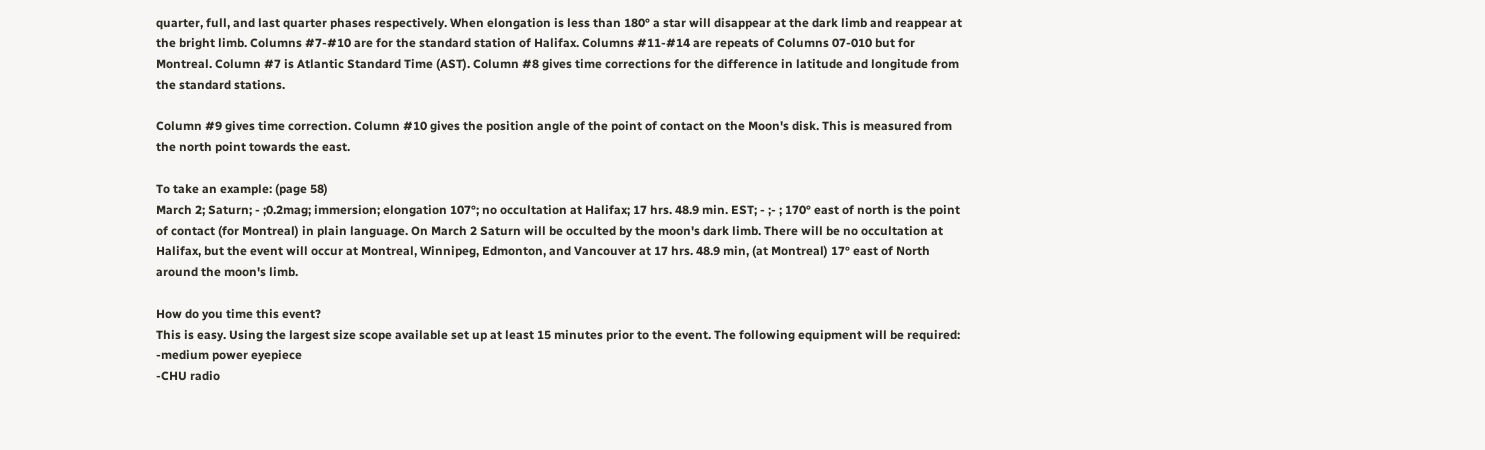quarter, full, and last quarter phases respectively. When elongation is less than 180° a star will disappear at the dark limb and reappear at the bright limb. Columns #7-#10 are for the standard station of Halifax. Columns #11-#14 are repeats of Columns 07-010 but for Montreal. Column #7 is Atlantic Standard Time (AST). Column #8 gives time corrections for the difference in latitude and longitude from the standard stations.

Column #9 gives time correction. Column #10 gives the position angle of the point of contact on the Moon's disk. This is measured from the north point towards the east.

To take an example: (page 58)
March 2; Saturn; - ;0.2mag; immersion; elongation 107°; no occultation at Halifax; 17 hrs. 48.9 min. EST; - ;- ; 170° east of north is the point of contact (for Montreal) in plain language. On March 2 Saturn will be occulted by the moon's dark limb. There will be no occultation at Halifax, but the event will occur at Montreal, Winnipeg, Edmonton, and Vancouver at 17 hrs. 48.9 min, (at Montreal) 17° east of North around the moon's limb.

How do you time this event?
This is easy. Using the largest size scope available set up at least 15 minutes prior to the event. The following equipment will be required:
-medium power eyepiece
-CHU radio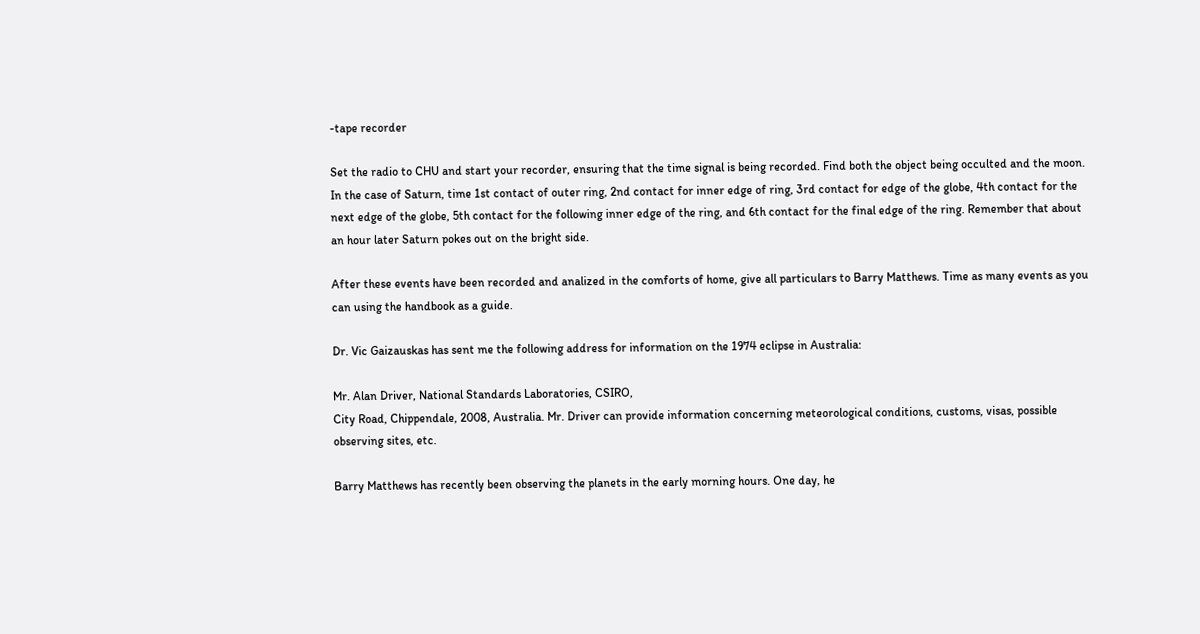-tape recorder

Set the radio to CHU and start your recorder, ensuring that the time signal is being recorded. Find both the object being occulted and the moon. In the case of Saturn, time 1st contact of outer ring, 2nd contact for inner edge of ring, 3rd contact for edge of the globe, 4th contact for the next edge of the globe, 5th contact for the following inner edge of the ring, and 6th contact for the final edge of the ring. Remember that about
an hour later Saturn pokes out on the bright side.

After these events have been recorded and analized in the comforts of home, give all particulars to Barry Matthews. Time as many events as you can using the handbook as a guide.

Dr. Vic Gaizauskas has sent me the following address for information on the 1974 eclipse in Australia:

Mr. Alan Driver, National Standards Laboratories, CSIRO,
City Road, Chippendale, 2008, Australia. Mr. Driver can provide information concerning meteorological conditions, customs, visas, possible observing sites, etc.

Barry Matthews has recently been observing the planets in the early morning hours. One day, he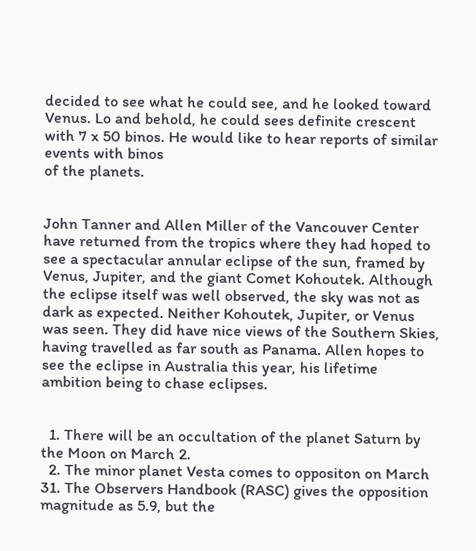decided to see what he could see, and he looked toward Venus. Lo and behold, he could sees definite crescent with 7 x 50 binos. He would like to hear reports of similar events with binos
of the planets.


John Tanner and Allen Miller of the Vancouver Center have returned from the tropics where they had hoped to see a spectacular annular eclipse of the sun, framed by Venus, Jupiter, and the giant Comet Kohoutek. Although the eclipse itself was well observed, the sky was not as dark as expected. Neither Kohoutek, Jupiter, or Venus was seen. They did have nice views of the Southern Skies, having travelled as far south as Panama. Allen hopes to see the eclipse in Australia this year, his lifetime ambition being to chase eclipses.


  1. There will be an occultation of the planet Saturn by the Moon on March 2.
  2. The minor planet Vesta comes to oppositon on March 31. The Observers Handbook (RASC) gives the opposition magnitude as 5.9, but the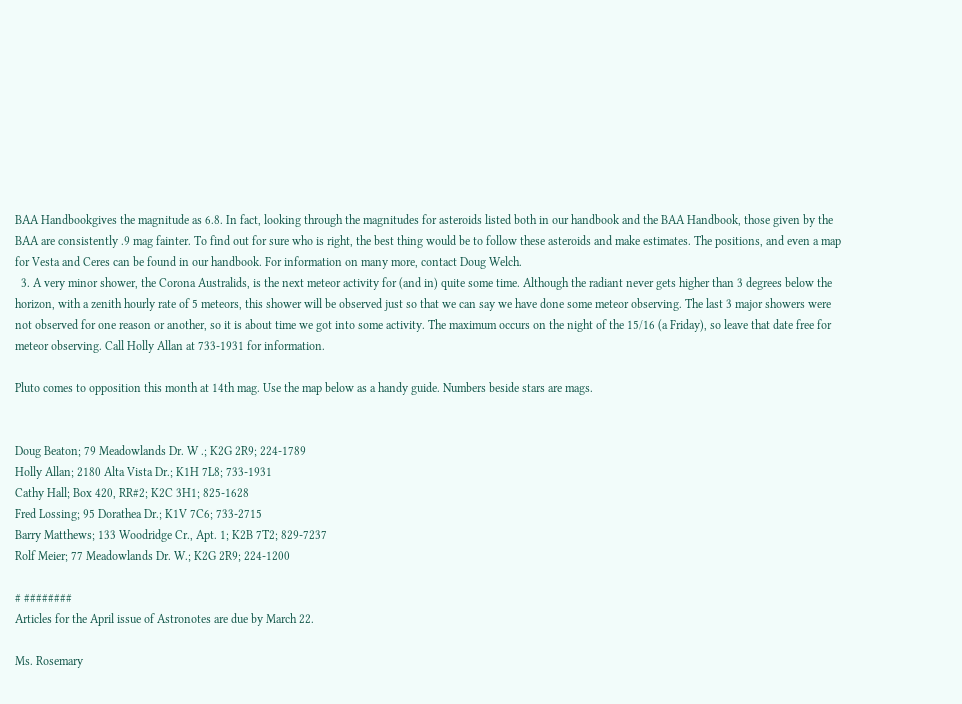BAA Handbookgives the magnitude as 6.8. In fact, looking through the magnitudes for asteroids listed both in our handbook and the BAA Handbook, those given by the BAA are consistently .9 mag fainter. To find out for sure who is right, the best thing would be to follow these asteroids and make estimates. The positions, and even a map for Vesta and Ceres can be found in our handbook. For information on many more, contact Doug Welch.
  3. A very minor shower, the Corona Australids, is the next meteor activity for (and in) quite some time. Although the radiant never gets higher than 3 degrees below the horizon, with a zenith hourly rate of 5 meteors, this shower will be observed just so that we can say we have done some meteor observing. The last 3 major showers were not observed for one reason or another, so it is about time we got into some activity. The maximum occurs on the night of the 15/16 (a Friday), so leave that date free for meteor observing. Call Holly Allan at 733-1931 for information.

Pluto comes to opposition this month at 14th mag. Use the map below as a handy guide. Numbers beside stars are mags.


Doug Beaton; 79 Meadowlands Dr. W .; K2G 2R9; 224-1789
Holly Allan; 2180 Alta Vista Dr.; K1H 7L8; 733-1931
Cathy Hall; Box 420, RR#2; K2C 3H1; 825-1628
Fred Lossing; 95 Dorathea Dr.; K1V 7C6; 733-2715
Barry Matthews; 133 Woodridge Cr., Apt. 1; K2B 7T2; 829-7237
Rolf Meier; 77 Meadowlands Dr. W.; K2G 2R9; 224-1200

# ########
Articles for the April issue of Astronotes are due by March 22.

Ms. Rosemary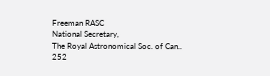Freeman RASC
National Secretary,
The Royal Astronomical Soc. of Can..
252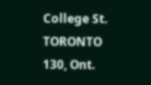College St.
TORONTO 130, Ont.